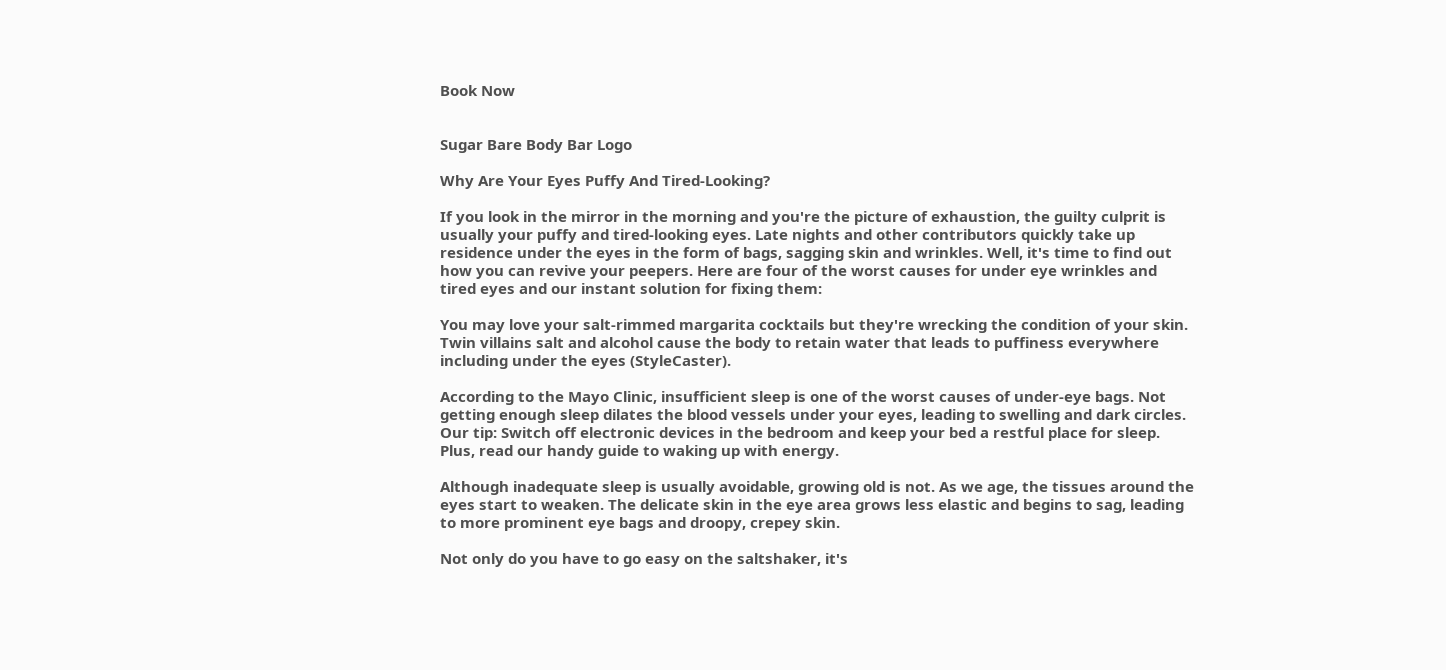Book Now


Sugar Bare Body Bar Logo

Why Are Your Eyes Puffy And Tired-Looking?

If you look in the mirror in the morning and you're the picture of exhaustion, the guilty culprit is usually your puffy and tired-looking eyes. Late nights and other contributors quickly take up residence under the eyes in the form of bags, sagging skin and wrinkles. Well, it's time to find out how you can revive your peepers. Here are four of the worst causes for under eye wrinkles and tired eyes and our instant solution for fixing them:

You may love your salt-rimmed margarita cocktails but they're wrecking the condition of your skin. Twin villains salt and alcohol cause the body to retain water that leads to puffiness everywhere including under the eyes (StyleCaster).

According to the Mayo Clinic, insufficient sleep is one of the worst causes of under-eye bags. Not getting enough sleep dilates the blood vessels under your eyes, leading to swelling and dark circles. Our tip: Switch off electronic devices in the bedroom and keep your bed a restful place for sleep. Plus, read our handy guide to waking up with energy.

Although inadequate sleep is usually avoidable, growing old is not. As we age, the tissues around the eyes start to weaken. The delicate skin in the eye area grows less elastic and begins to sag, leading to more prominent eye bags and droopy, crepey skin.

Not only do you have to go easy on the saltshaker, it's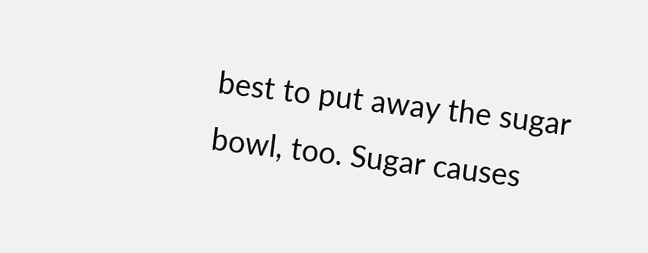best to put away the sugar bowl, too. Sugar causes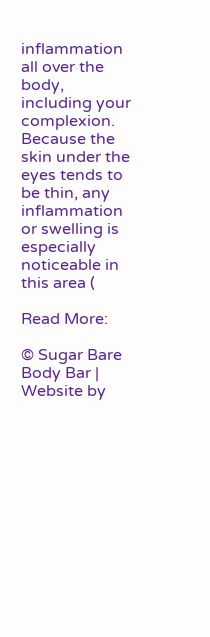inflammation all over the body, including your complexion. Because the skin under the eyes tends to be thin, any inflammation or swelling is especially noticeable in this area (

Read More:

© Sugar Bare Body Bar | Website by